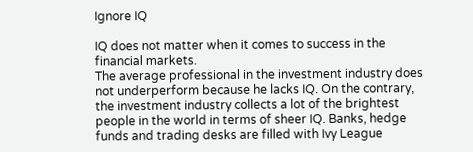Ignore IQ

IQ does not matter when it comes to success in the financial markets.
The average professional in the investment industry does not underperform because he lacks IQ. On the contrary, the investment industry collects a lot of the brightest people in the world in terms of sheer IQ. Banks, hedge funds and trading desks are filled with Ivy League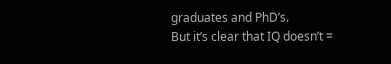graduates and PhD’s.
But it’s clear that IQ doesn’t =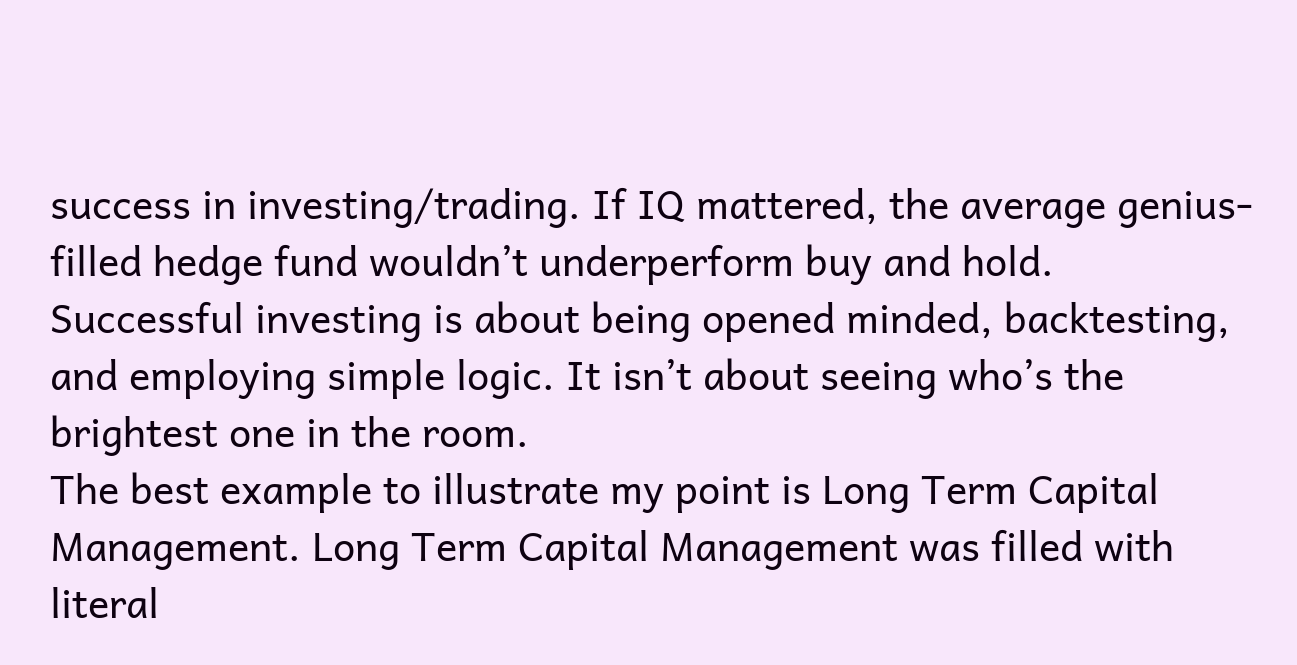success in investing/trading. If IQ mattered, the average genius-filled hedge fund wouldn’t underperform buy and hold.
Successful investing is about being opened minded, backtesting, and employing simple logic. It isn’t about seeing who’s the brightest one in the room.
The best example to illustrate my point is Long Term Capital Management. Long Term Capital Management was filled with literal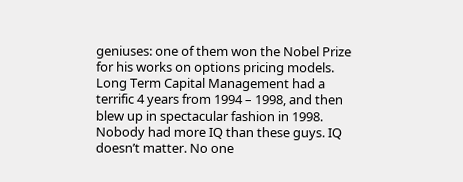geniuses: one of them won the Nobel Prize for his works on options pricing models.
Long Term Capital Management had a terrific 4 years from 1994 – 1998, and then blew up in spectacular fashion in 1998. Nobody had more IQ than these guys. IQ doesn’t matter. No one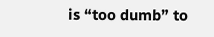is “too dumb” to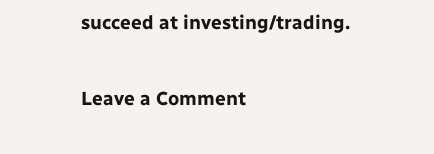succeed at investing/trading.

Leave a Comment